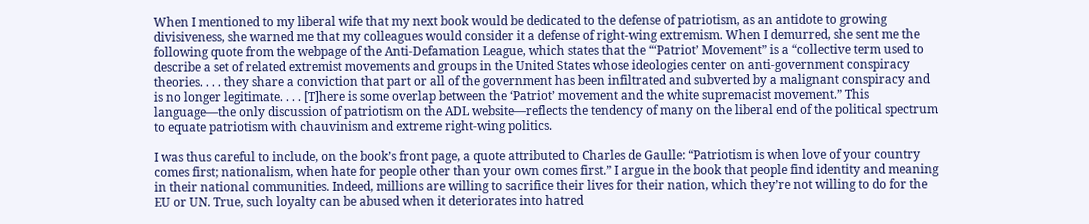When I mentioned to my liberal wife that my next book would be dedicated to the defense of patriotism, as an antidote to growing divisiveness, she warned me that my colleagues would consider it a defense of right-wing extremism. When I demurred, she sent me the following quote from the webpage of the Anti-Defamation League, which states that the “‘Patriot’ Movement” is a “collective term used to describe a set of related extremist movements and groups in the United States whose ideologies center on anti-government conspiracy theories. . . . they share a conviction that part or all of the government has been infiltrated and subverted by a malignant conspiracy and is no longer legitimate. . . . [T]here is some overlap between the ‘Patriot’ movement and the white supremacist movement.” This language—the only discussion of patriotism on the ADL website—reflects the tendency of many on the liberal end of the political spectrum to equate patriotism with chauvinism and extreme right-wing politics.

I was thus careful to include, on the book’s front page, a quote attributed to Charles de Gaulle: “Patriotism is when love of your country comes first; nationalism, when hate for people other than your own comes first.” I argue in the book that people find identity and meaning in their national communities. Indeed, millions are willing to sacrifice their lives for their nation, which they’re not willing to do for the EU or UN. True, such loyalty can be abused when it deteriorates into hatred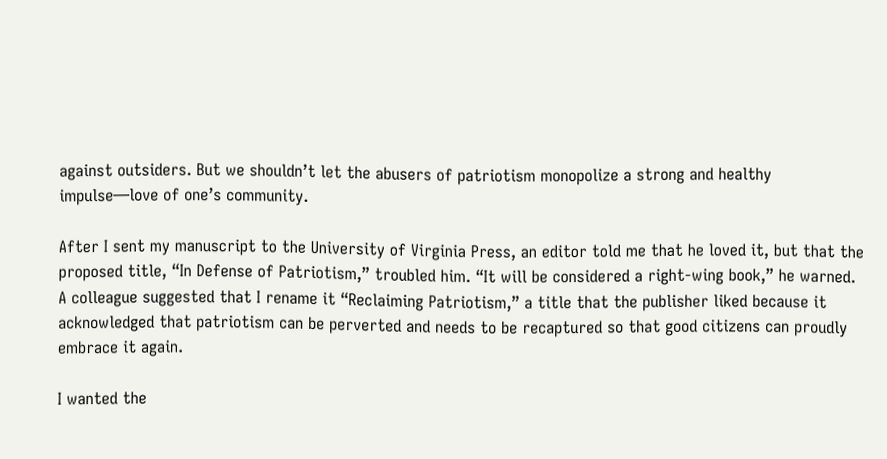against outsiders. But we shouldn’t let the abusers of patriotism monopolize a strong and healthy impulse—love of one’s community.

After I sent my manuscript to the University of Virginia Press, an editor told me that he loved it, but that the proposed title, “In Defense of Patriotism,” troubled him. “It will be considered a right-wing book,” he warned. A colleague suggested that I rename it “Reclaiming Patriotism,” a title that the publisher liked because it acknowledged that patriotism can be perverted and needs to be recaptured so that good citizens can proudly embrace it again.

I wanted the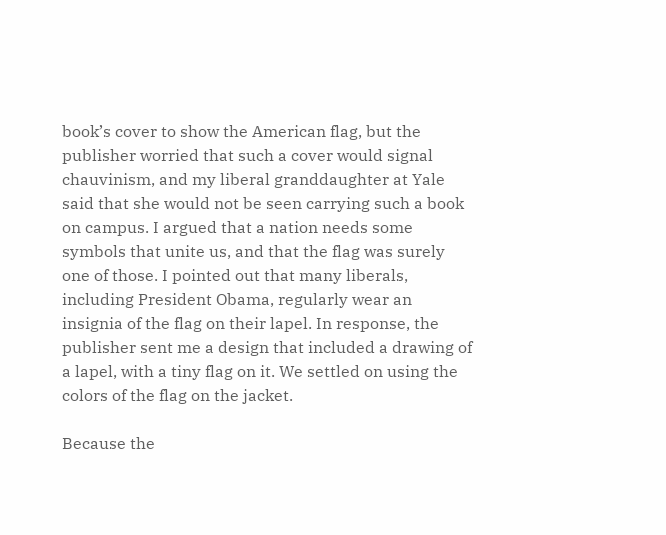book’s cover to show the American flag, but the publisher worried that such a cover would signal chauvinism, and my liberal granddaughter at Yale said that she would not be seen carrying such a book on campus. I argued that a nation needs some symbols that unite us, and that the flag was surely one of those. I pointed out that many liberals, including President Obama, regularly wear an insignia of the flag on their lapel. In response, the publisher sent me a design that included a drawing of a lapel, with a tiny flag on it. We settled on using the colors of the flag on the jacket.

Because the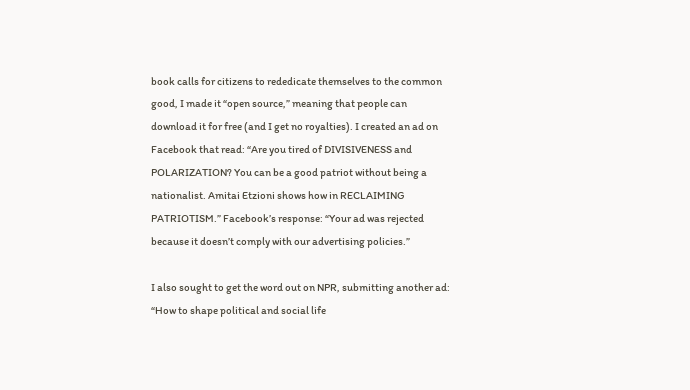book calls for citizens to rededicate themselves to the common good, I made it “open source,” meaning that people can download it for free (and I get no royalties). I created an ad on Facebook that read: “Are you tired of DIVISIVENESS and POLARIZATION? You can be a good patriot without being a nationalist. Amitai Etzioni shows how in RECLAIMING PATRIOTISM.” Facebook’s response: “Your ad was rejected because it doesn’t comply with our advertising policies.”

I also sought to get the word out on NPR, submitting another ad: “How to shape political and social life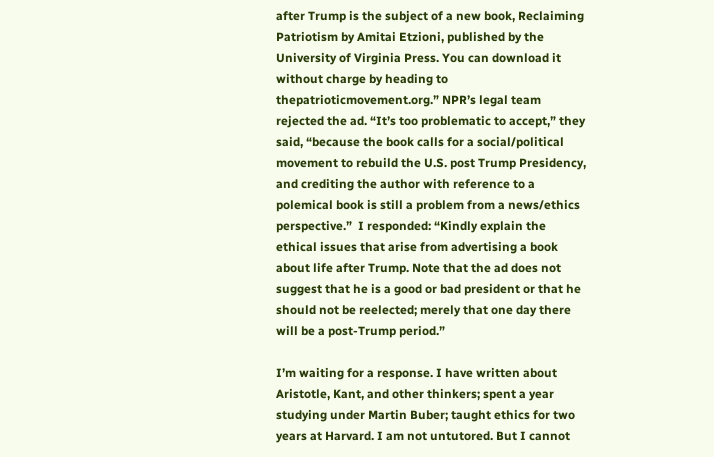after Trump is the subject of a new book, Reclaiming Patriotism by Amitai Etzioni, published by the University of Virginia Press. You can download it without charge by heading to thepatrioticmovement.org.” NPR’s legal team rejected the ad. “It’s too problematic to accept,” they said, “because the book calls for a social/political movement to rebuild the U.S. post Trump Presidency, and crediting the author with reference to a polemical book is still a problem from a news/ethics perspective.”  I responded: “Kindly explain the ethical issues that arise from advertising a book about life after Trump. Note that the ad does not suggest that he is a good or bad president or that he should not be reelected; merely that one day there will be a post-Trump period.”

I’m waiting for a response. I have written about Aristotle, Kant, and other thinkers; spent a year studying under Martin Buber; taught ethics for two years at Harvard. I am not untutored. But I cannot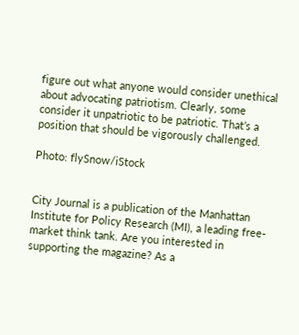figure out what anyone would consider unethical about advocating patriotism. Clearly, some consider it unpatriotic to be patriotic. That’s a position that should be vigorously challenged.

Photo: flySnow/iStock


City Journal is a publication of the Manhattan Institute for Policy Research (MI), a leading free-market think tank. Are you interested in supporting the magazine? As a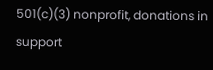501(c)(3) nonprofit, donations in support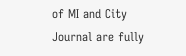of MI and City Journal are fully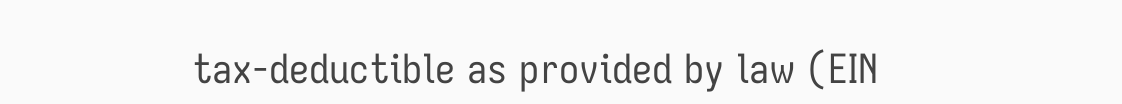tax-deductible as provided by law (EIN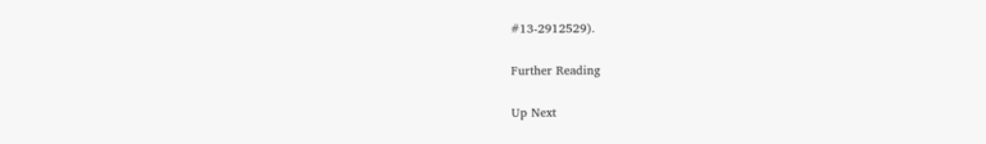#13-2912529).

Further Reading

Up Next